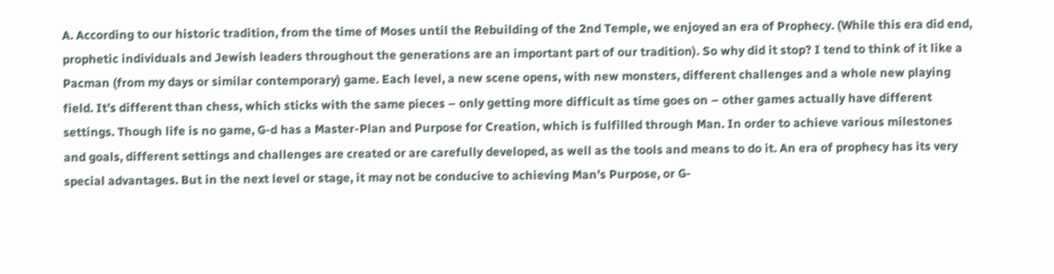A. According to our historic tradition, from the time of Moses until the Rebuilding of the 2nd Temple, we enjoyed an era of Prophecy. (While this era did end, prophetic individuals and Jewish leaders throughout the generations are an important part of our tradition). So why did it stop? I tend to think of it like a Pacman (from my days or similar contemporary) game. Each level, a new scene opens, with new monsters, different challenges and a whole new playing field. It’s different than chess, which sticks with the same pieces – only getting more difficult as time goes on – other games actually have different settings. Though life is no game, G-d has a Master-Plan and Purpose for Creation, which is fulfilled through Man. In order to achieve various milestones and goals, different settings and challenges are created or are carefully developed, as well as the tools and means to do it. An era of prophecy has its very special advantages. But in the next level or stage, it may not be conducive to achieving Man’s Purpose, or G-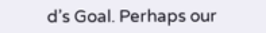d’s Goal. Perhaps our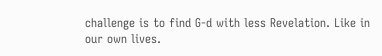challenge is to find G-d with less Revelation. Like in our own lives.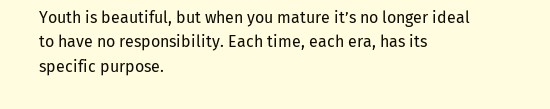Youth is beautiful, but when you mature it’s no longer ideal to have no responsibility. Each time, each era, has its specific purpose.